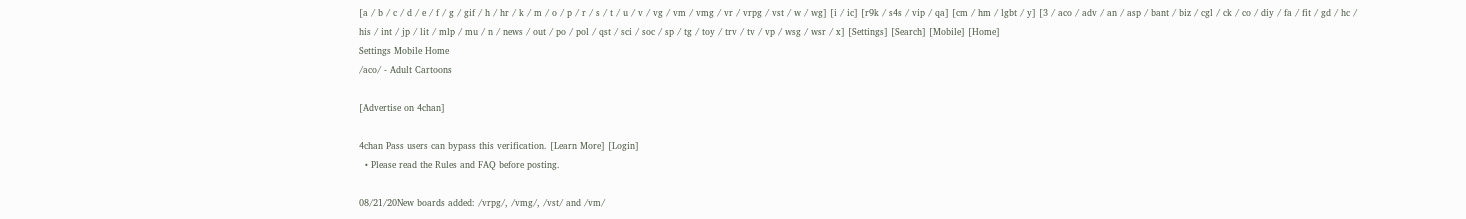[a / b / c / d / e / f / g / gif / h / hr / k / m / o / p / r / s / t / u / v / vg / vm / vmg / vr / vrpg / vst / w / wg] [i / ic] [r9k / s4s / vip / qa] [cm / hm / lgbt / y] [3 / aco / adv / an / asp / bant / biz / cgl / ck / co / diy / fa / fit / gd / hc / his / int / jp / lit / mlp / mu / n / news / out / po / pol / qst / sci / soc / sp / tg / toy / trv / tv / vp / wsg / wsr / x] [Settings] [Search] [Mobile] [Home]
Settings Mobile Home
/aco/ - Adult Cartoons

[Advertise on 4chan]

4chan Pass users can bypass this verification. [Learn More] [Login]
  • Please read the Rules and FAQ before posting.

08/21/20New boards added: /vrpg/, /vmg/, /vst/ and /vm/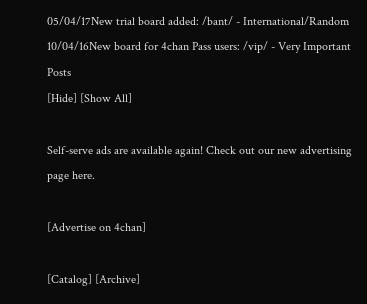05/04/17New trial board added: /bant/ - International/Random
10/04/16New board for 4chan Pass users: /vip/ - Very Important Posts
[Hide] [Show All]

Self-serve ads are available again! Check out our new advertising page here.

[Advertise on 4chan]

[Catalog] [Archive]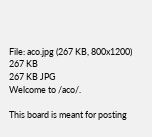File: aco.jpg (267 KB, 800x1200)
267 KB
267 KB JPG
Welcome to /aco/.

This board is meant for posting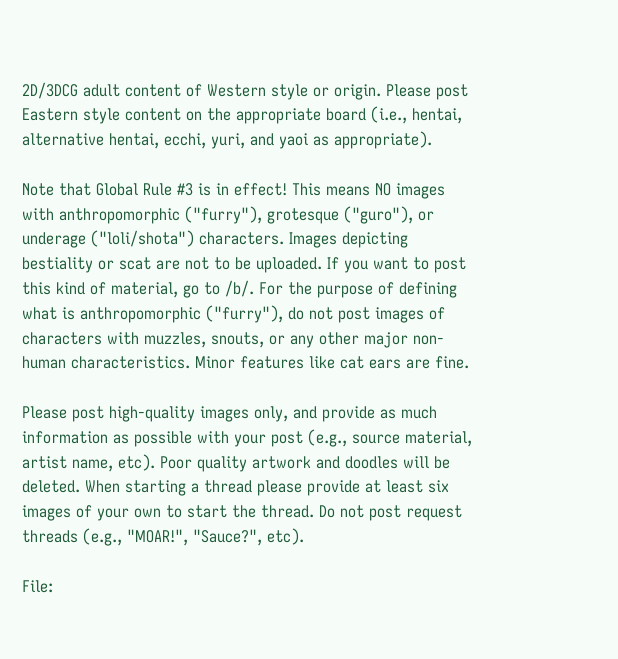2D/3DCG adult content of Western style or origin. Please post Eastern style content on the appropriate board (i.e., hentai, alternative hentai, ecchi, yuri, and yaoi as appropriate).

Note that Global Rule #3 is in effect! This means NO images with anthropomorphic ("furry"), grotesque ("guro"), or underage ("loli/shota") characters. Images depicting bestiality or scat are not to be uploaded. If you want to post this kind of material, go to /b/. For the purpose of defining what is anthropomorphic ("furry"), do not post images of characters with muzzles, snouts, or any other major non-human characteristics. Minor features like cat ears are fine.

Please post high-quality images only, and provide as much information as possible with your post (e.g., source material, artist name, etc). Poor quality artwork and doodles will be deleted. When starting a thread please provide at least six images of your own to start the thread. Do not post request threads (e.g., "MOAR!", "Sauce?", etc).

File: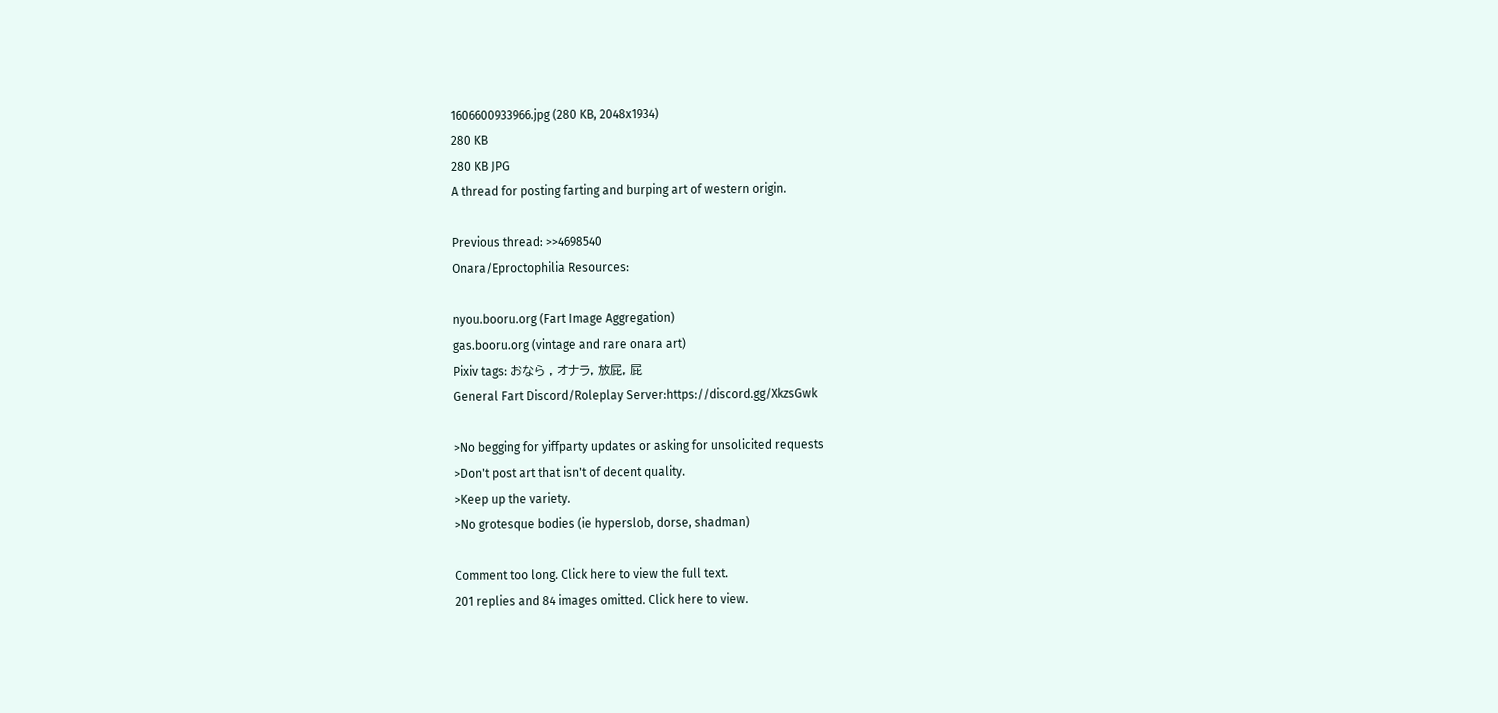1606600933966.jpg (280 KB, 2048x1934)
280 KB
280 KB JPG
A thread for posting farting and burping art of western origin.

Previous thread: >>4698540
Onara/Eproctophilia Resources:

nyou.booru.org (Fart Image Aggregation)
gas.booru.org (vintage and rare onara art)
Pixiv tags: おなら , オナラ, 放屁, 屁
General Fart Discord/Roleplay Server:https://discord.gg/XkzsGwk

>No begging for yiffparty updates or asking for unsolicited requests
>Don't post art that isn't of decent quality.
>Keep up the variety.
>No grotesque bodies (ie hyperslob, dorse, shadman)

Comment too long. Click here to view the full text.
201 replies and 84 images omitted. Click here to view.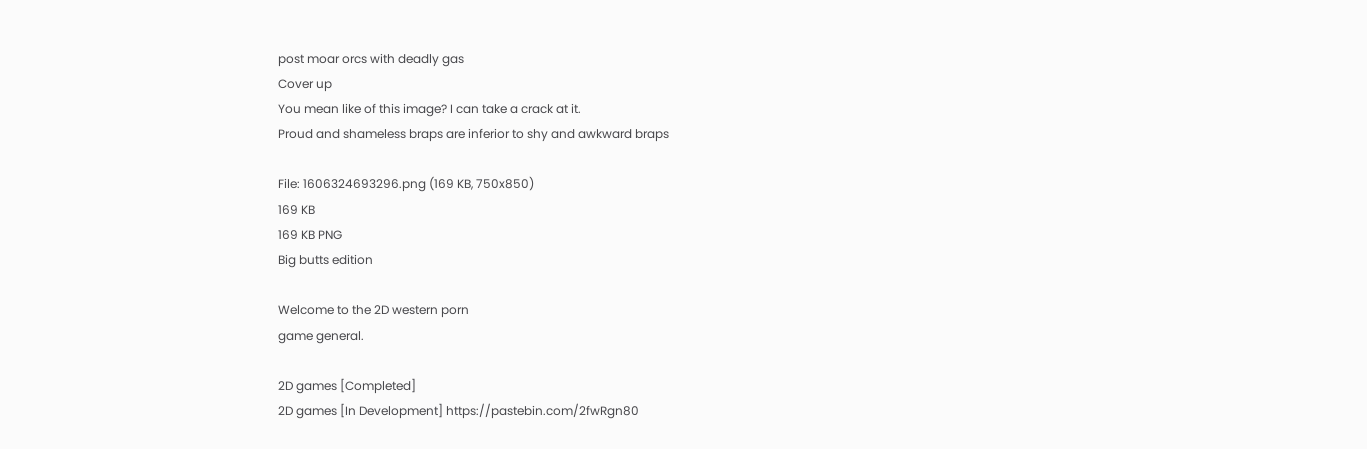post moar orcs with deadly gas
Cover up
You mean like of this image? I can take a crack at it.
Proud and shameless braps are inferior to shy and awkward braps

File: 1606324693296.png (169 KB, 750x850)
169 KB
169 KB PNG
Big butts edition

Welcome to the 2D western porn
game general.

2D games [Completed]
2D games [In Development] https://pastebin.com/2fwRgn80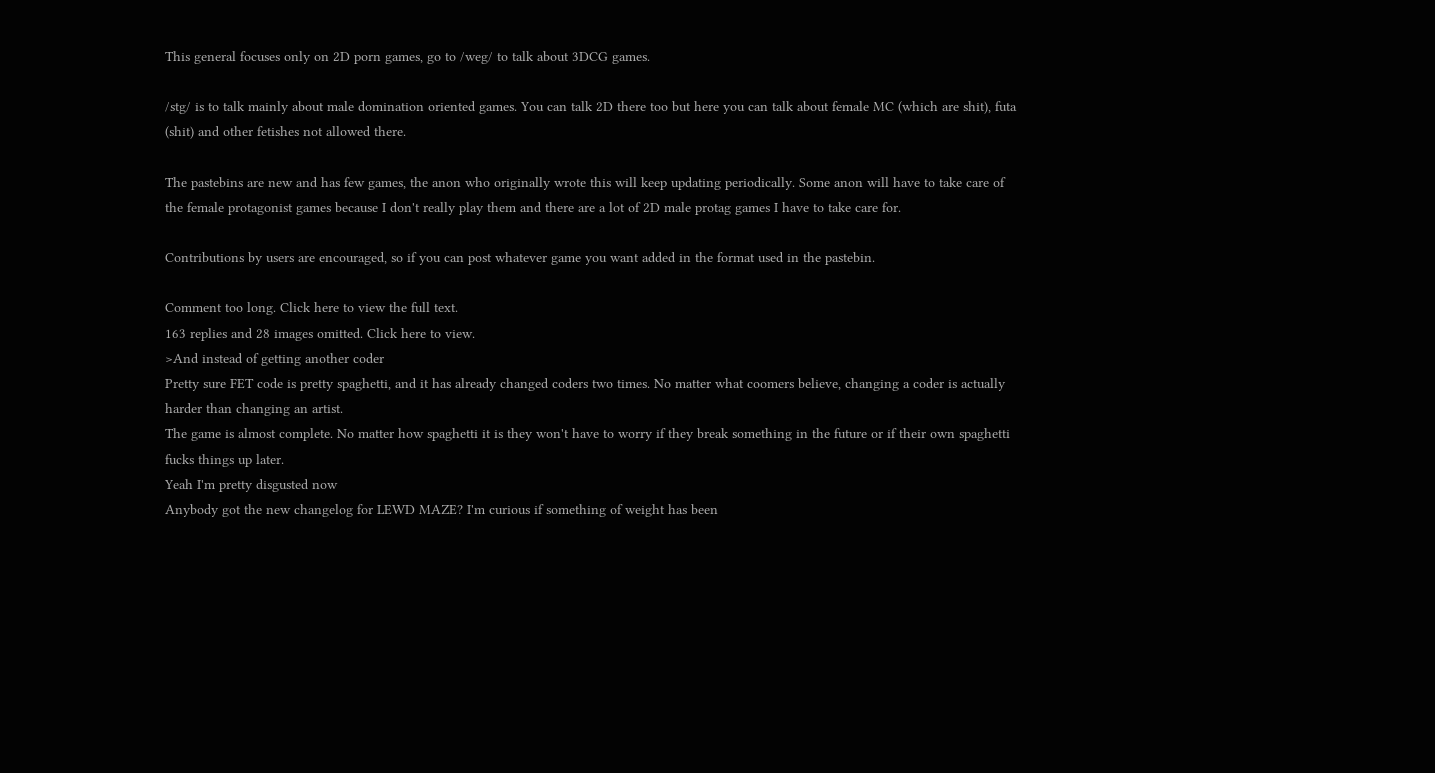This general focuses only on 2D porn games, go to /weg/ to talk about 3DCG games.

/stg/ is to talk mainly about male domination oriented games. You can talk 2D there too but here you can talk about female MC (which are shit), futa (shit) and other fetishes not allowed there.

The pastebins are new and has few games, the anon who originally wrote this will keep updating periodically. Some anon will have to take care of the female protagonist games because I don't really play them and there are a lot of 2D male protag games I have to take care for.

Contributions by users are encouraged, so if you can post whatever game you want added in the format used in the pastebin.

Comment too long. Click here to view the full text.
163 replies and 28 images omitted. Click here to view.
>And instead of getting another coder
Pretty sure FET code is pretty spaghetti, and it has already changed coders two times. No matter what coomers believe, changing a coder is actually harder than changing an artist.
The game is almost complete. No matter how spaghetti it is they won't have to worry if they break something in the future or if their own spaghetti fucks things up later.
Yeah I'm pretty disgusted now
Anybody got the new changelog for LEWD MAZE? I'm curious if something of weight has been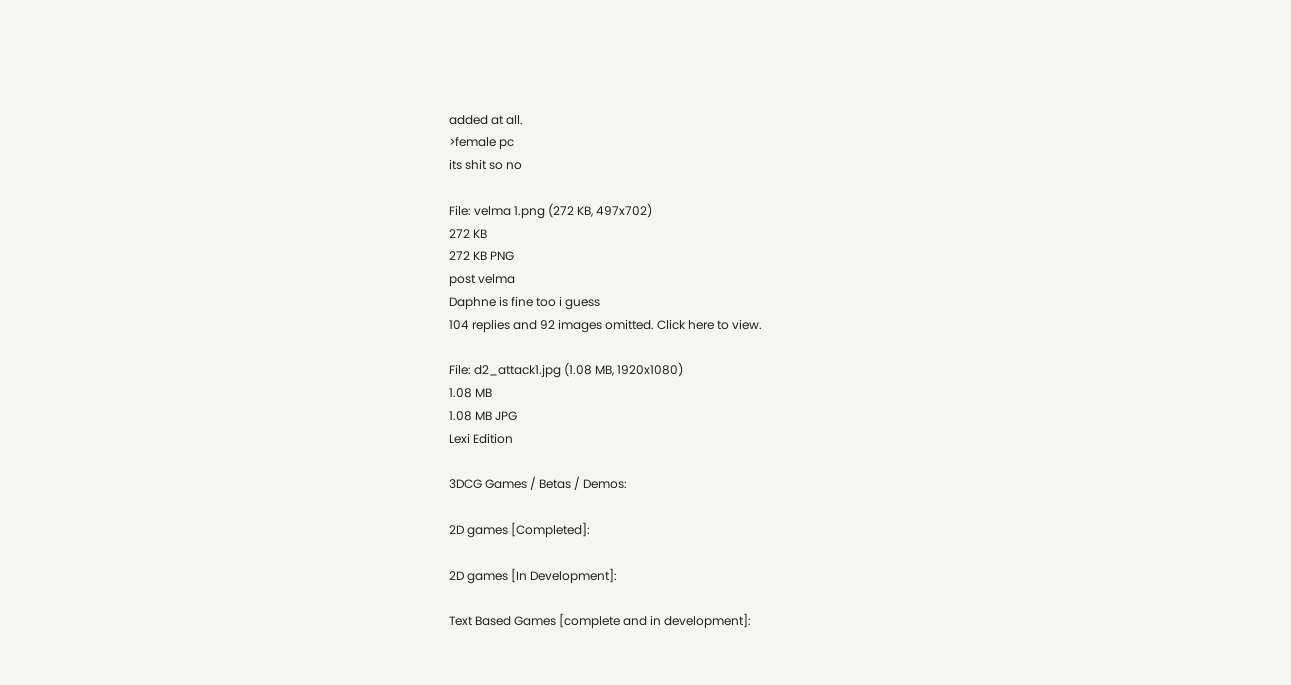added at all.
>female pc
its shit so no

File: velma 1.png (272 KB, 497x702)
272 KB
272 KB PNG
post velma
Daphne is fine too i guess
104 replies and 92 images omitted. Click here to view.

File: d2_attack1.jpg (1.08 MB, 1920x1080)
1.08 MB
1.08 MB JPG
Lexi Edition

3DCG Games / Betas / Demos:

2D games [Completed]:

2D games [In Development]:

Text Based Games [complete and in development]: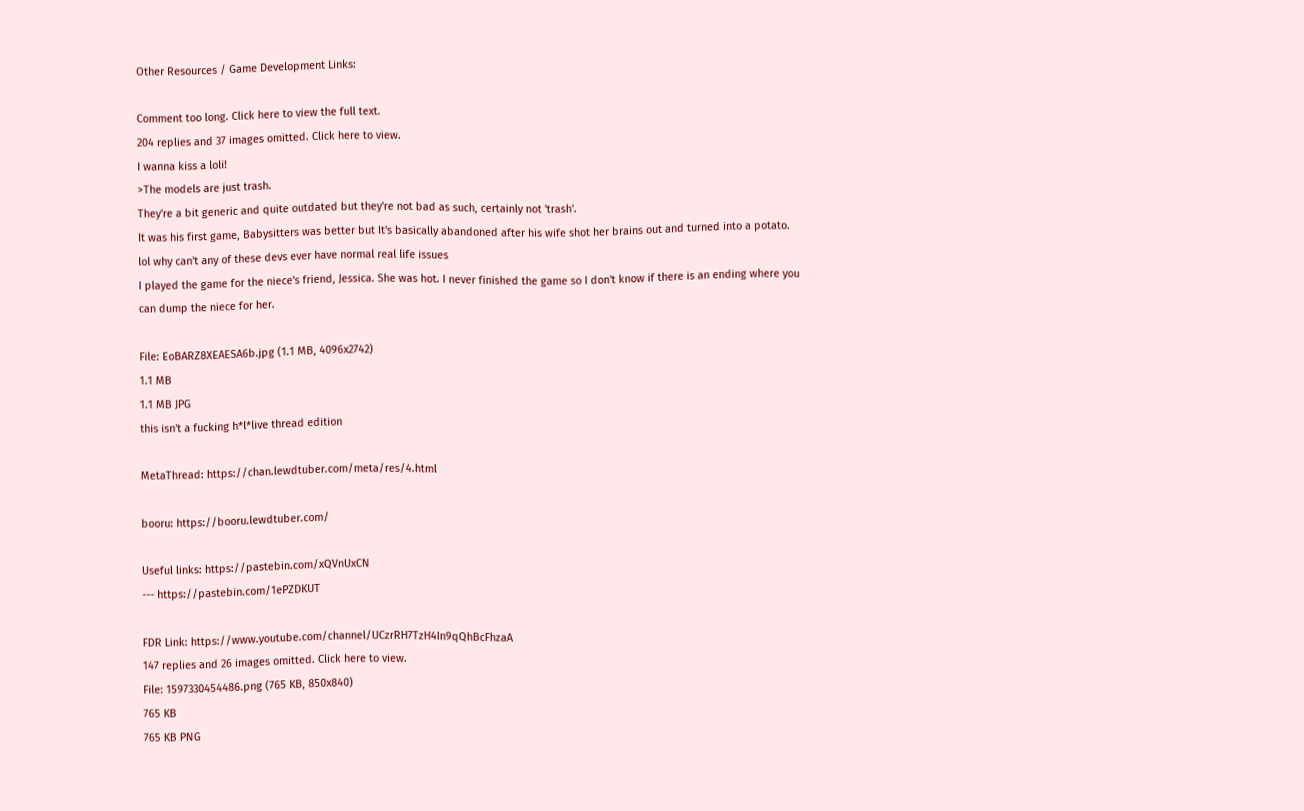Other Resources / Game Development Links:

Comment too long. Click here to view the full text.
204 replies and 37 images omitted. Click here to view.
I wanna kiss a loli!
>The models are just trash.
They're a bit generic and quite outdated but they're not bad as such, certainly not 'trash'.
It was his first game, Babysitters was better but It's basically abandoned after his wife shot her brains out and turned into a potato.
lol why can't any of these devs ever have normal real life issues
I played the game for the niece's friend, Jessica. She was hot. I never finished the game so I don't know if there is an ending where you can dump the niece for her.

File: EoBARZ8XEAESA6b.jpg (1.1 MB, 4096x2742)
1.1 MB
1.1 MB JPG
this isn't a fucking h*l*live thread edition

MetaThread: https://chan.lewdtuber.com/meta/res/4.html

booru: https://booru.lewdtuber.com/

Useful links: https://pastebin.com/xQVnUxCN
--- https://pastebin.com/1ePZDKUT

FDR Link: https://www.youtube.com/channel/UCzrRH7TzH4In9qQhBcFhzaA
147 replies and 26 images omitted. Click here to view.
File: 1597330454486.png (765 KB, 850x840)
765 KB
765 KB PNG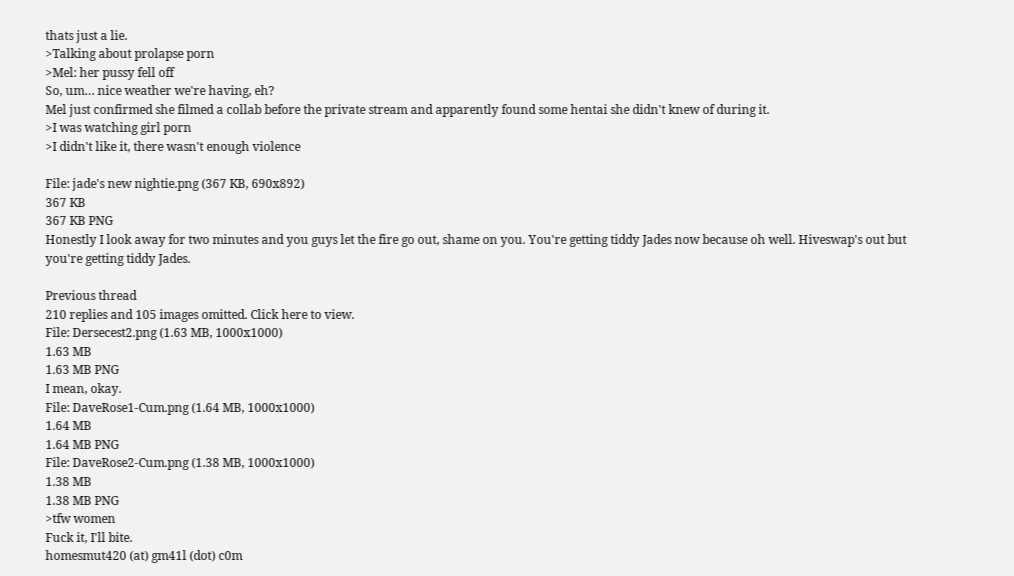thats just a lie.
>Talking about prolapse porn
>Mel: her pussy fell off
So, um… nice weather we're having, eh?
Mel just confirmed she filmed a collab before the private stream and apparently found some hentai she didn't knew of during it.
>I was watching girl porn
>I didn't like it, there wasn't enough violence

File: jade's new nightie.png (367 KB, 690x892)
367 KB
367 KB PNG
Honestly I look away for two minutes and you guys let the fire go out, shame on you. You're getting tiddy Jades now because oh well. Hiveswap's out but you're getting tiddy Jades.

Previous thread
210 replies and 105 images omitted. Click here to view.
File: Dersecest2.png (1.63 MB, 1000x1000)
1.63 MB
1.63 MB PNG
I mean, okay.
File: DaveRose1-Cum.png (1.64 MB, 1000x1000)
1.64 MB
1.64 MB PNG
File: DaveRose2-Cum.png (1.38 MB, 1000x1000)
1.38 MB
1.38 MB PNG
>tfw women
Fuck it, I'll bite.
homesmut420 (at) gm41l (dot) c0m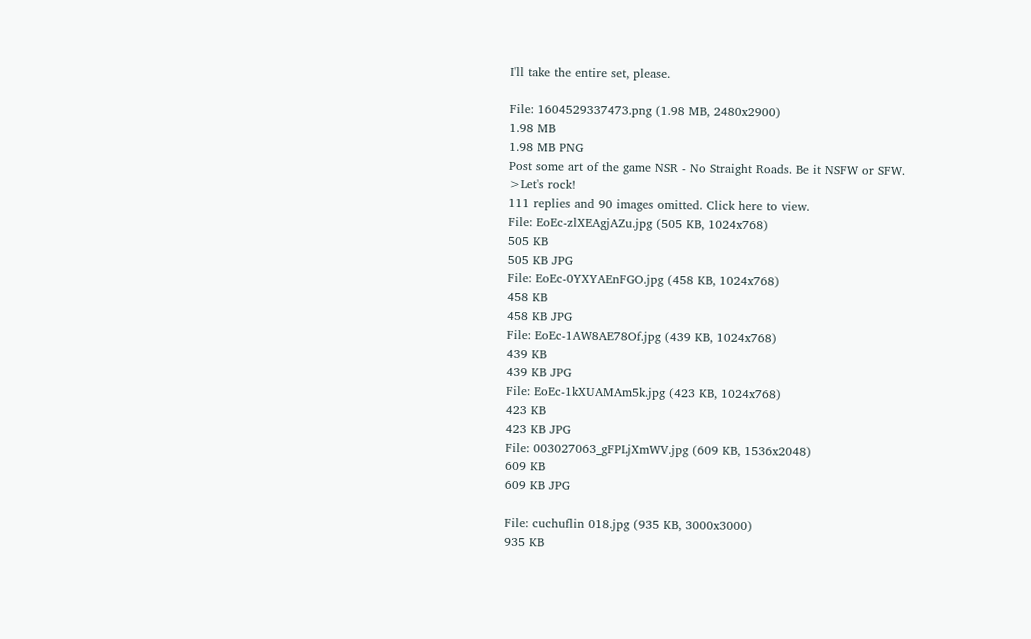I'll take the entire set, please.

File: 1604529337473.png (1.98 MB, 2480x2900)
1.98 MB
1.98 MB PNG
Post some art of the game NSR - No Straight Roads. Be it NSFW or SFW.
>Let's rock!
111 replies and 90 images omitted. Click here to view.
File: EoEc-zlXEAgjAZu.jpg (505 KB, 1024x768)
505 KB
505 KB JPG
File: EoEc-0YXYAEnFGO.jpg (458 KB, 1024x768)
458 KB
458 KB JPG
File: EoEc-1AW8AE78Of.jpg (439 KB, 1024x768)
439 KB
439 KB JPG
File: EoEc-1kXUAMAm5k.jpg (423 KB, 1024x768)
423 KB
423 KB JPG
File: 003027063_gFPLjXmWV.jpg (609 KB, 1536x2048)
609 KB
609 KB JPG

File: cuchuflin 018.jpg (935 KB, 3000x3000)
935 KB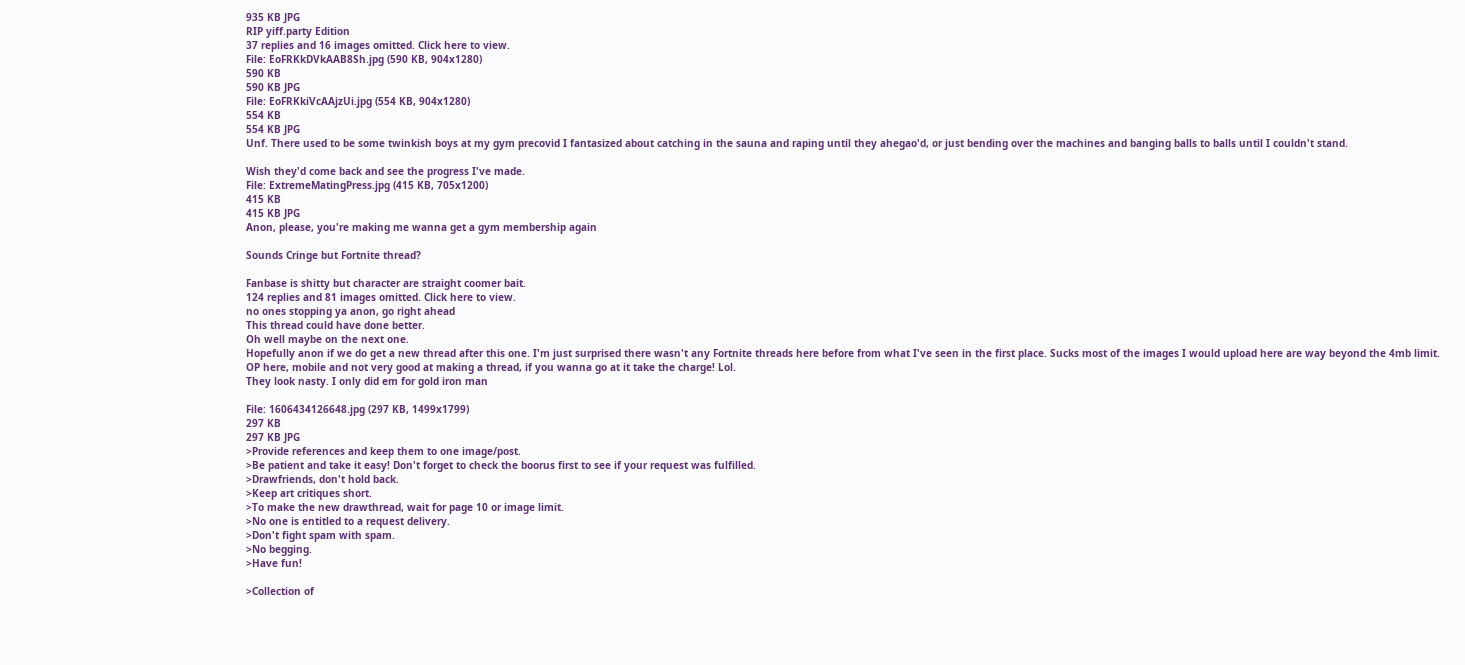935 KB JPG
RIP yiff.party Edition
37 replies and 16 images omitted. Click here to view.
File: EoFRKkDVkAAB8Sh.jpg (590 KB, 904x1280)
590 KB
590 KB JPG
File: EoFRKkiVcAAjzUi.jpg (554 KB, 904x1280)
554 KB
554 KB JPG
Unf. There used to be some twinkish boys at my gym precovid I fantasized about catching in the sauna and raping until they ahegao'd, or just bending over the machines and banging balls to balls until I couldn't stand.

Wish they'd come back and see the progress I've made.
File: ExtremeMatingPress.jpg (415 KB, 705x1200)
415 KB
415 KB JPG
Anon, please, you're making me wanna get a gym membership again

Sounds Cringe but Fortnite thread?

Fanbase is shitty but character are straight coomer bait.
124 replies and 81 images omitted. Click here to view.
no ones stopping ya anon, go right ahead
This thread could have done better.
Oh well maybe on the next one.
Hopefully anon if we do get a new thread after this one. I'm just surprised there wasn't any Fortnite threads here before from what I've seen in the first place. Sucks most of the images I would upload here are way beyond the 4mb limit.
OP here, mobile and not very good at making a thread, if you wanna go at it take the charge! Lol.
They look nasty. I only did em for gold iron man

File: 1606434126648.jpg (297 KB, 1499x1799)
297 KB
297 KB JPG
>Provide references and keep them to one image/post.
>Be patient and take it easy! Don't forget to check the boorus first to see if your request was fulfilled.
>Drawfriends, don't hold back.
>Keep art critiques short.
>To make the new drawthread, wait for page 10 or image limit.
>No one is entitled to a request delivery.
>Don't fight spam with spam.
>No begging.
>Have fun!

>Collection of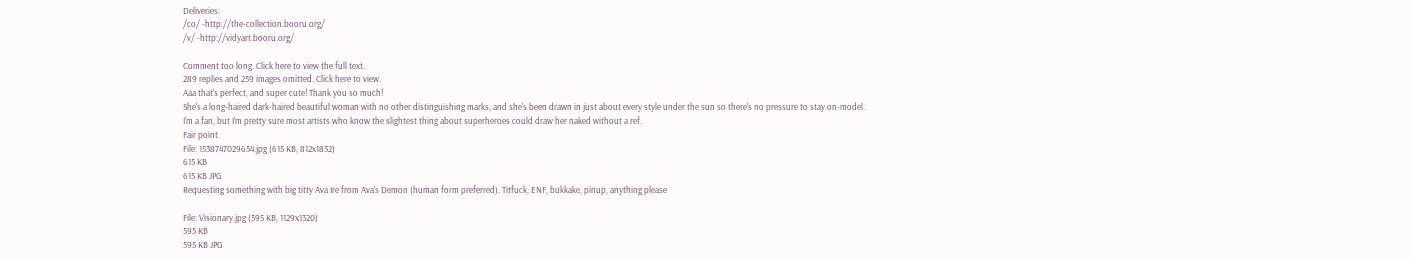Deliveries:
/co/ -http://the-collection.booru.org/
/v/ -http://vidyart.booru.org/

Comment too long. Click here to view the full text.
289 replies and 259 images omitted. Click here to view.
Aaa that's perfect, and super cute! Thank you so much!
She's a long-haired dark-haired beautiful woman with no other distinguishing marks, and she's been drawn in just about every style under the sun so there's no pressure to stay on-model.
I'm a fan, but I'm pretty sure most artists who know the slightest thing about superheroes could draw her naked without a ref.
Fair point.
File: 1538747029654.jpg (615 KB, 812x1832)
615 KB
615 KB JPG
Requesting something with big titty Ava Ire from Ava's Demon (human form preferred). Titfuck, ENF, bukkake, pinup, anything please

File: Visionary.jpg (595 KB, 1129x1320)
595 KB
595 KB JPG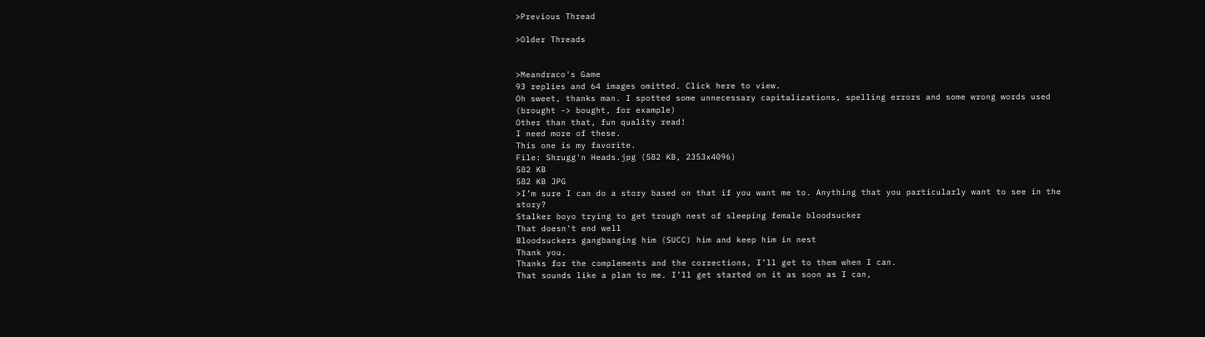>Previous Thread

>Older Threads


>Meandraco's Game
93 replies and 64 images omitted. Click here to view.
Oh sweet, thanks man. I spotted some unnecessary capitalizations, spelling errors and some wrong words used (brought -> bought, for example)
Other than that, fun quality read!
I need more of these.
This one is my favorite.
File: Shrugg'n Heads.jpg (582 KB, 2353x4096)
582 KB
582 KB JPG
>I’m sure I can do a story based on that if you want me to. Anything that you particularly want to see in the story?
Stalker boyo trying to get trough nest of sleeping female bloodsucker
That doesn't end well
Bloodsuckers gangbanging him (SUCC) him and keep him in nest
Thank you.
Thanks for the complements and the corrections, I’ll get to them when I can.
That sounds like a plan to me. I’ll get started on it as soon as I can,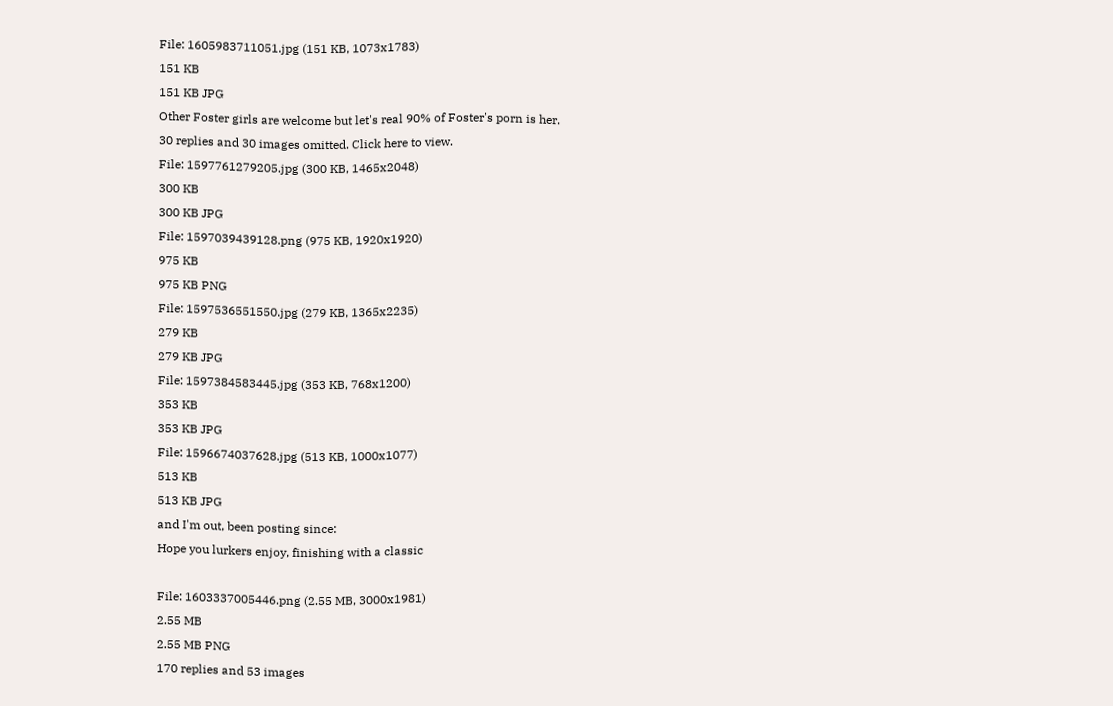File: 1605983711051.jpg (151 KB, 1073x1783)
151 KB
151 KB JPG
Other Foster girls are welcome but let's real 90% of Foster's porn is her.
30 replies and 30 images omitted. Click here to view.
File: 1597761279205.jpg (300 KB, 1465x2048)
300 KB
300 KB JPG
File: 1597039439128.png (975 KB, 1920x1920)
975 KB
975 KB PNG
File: 1597536551550.jpg (279 KB, 1365x2235)
279 KB
279 KB JPG
File: 1597384583445.jpg (353 KB, 768x1200)
353 KB
353 KB JPG
File: 1596674037628.jpg (513 KB, 1000x1077)
513 KB
513 KB JPG
and I'm out, been posting since:
Hope you lurkers enjoy, finishing with a classic

File: 1603337005446.png (2.55 MB, 3000x1981)
2.55 MB
2.55 MB PNG
170 replies and 53 images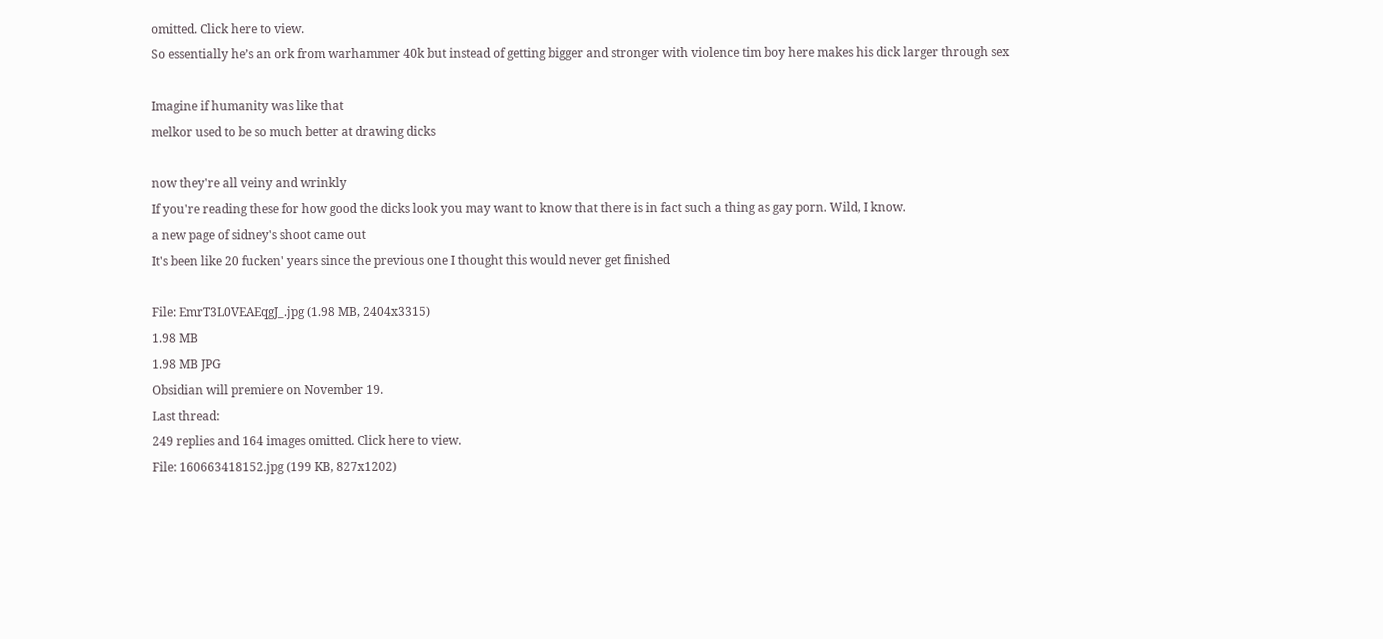omitted. Click here to view.
So essentially he’s an ork from warhammer 40k but instead of getting bigger and stronger with violence tim boy here makes his dick larger through sex

Imagine if humanity was like that
melkor used to be so much better at drawing dicks

now they're all veiny and wrinkly
If you're reading these for how good the dicks look you may want to know that there is in fact such a thing as gay porn. Wild, I know.
a new page of sidney's shoot came out
It's been like 20 fucken' years since the previous one I thought this would never get finished

File: EmrT3L0VEAEqgJ_.jpg (1.98 MB, 2404x3315)
1.98 MB
1.98 MB JPG
Obsidian will premiere on November 19.
Last thread:
249 replies and 164 images omitted. Click here to view.
File: 160663418152.jpg (199 KB, 827x1202)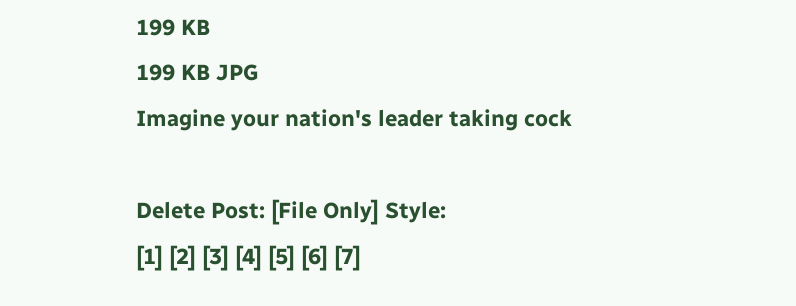199 KB
199 KB JPG
Imagine your nation's leader taking cock

Delete Post: [File Only] Style:
[1] [2] [3] [4] [5] [6] [7]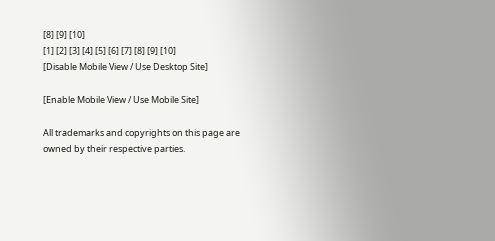[8] [9] [10]
[1] [2] [3] [4] [5] [6] [7] [8] [9] [10]
[Disable Mobile View / Use Desktop Site]

[Enable Mobile View / Use Mobile Site]

All trademarks and copyrights on this page are owned by their respective parties.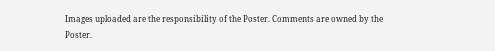Images uploaded are the responsibility of the Poster. Comments are owned by the Poster.